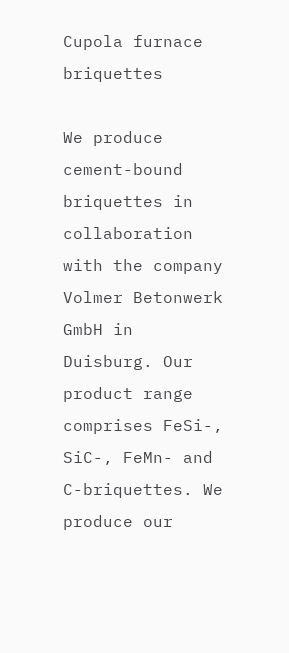Cupola furnace briquettes

We produce cement-bound briquettes in collaboration with the company Volmer Betonwerk GmbH in Duisburg. Our product range comprises FeSi-, SiC-, FeMn- and C-briquettes. We produce our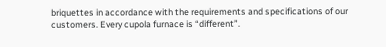briquettes in accordance with the requirements and specifications of our customers. Every cupola furnace is “different”.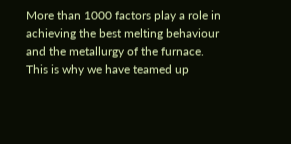More than 1000 factors play a role in achieving the best melting behaviour and the metallurgy of the furnace. This is why we have teamed up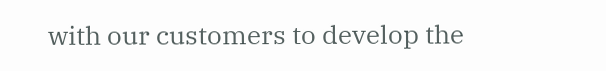with our customers to develop the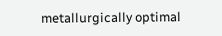metallurgically optimal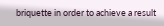briquette in order to achieve a result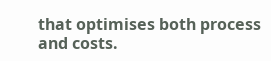that optimises both process and costs.